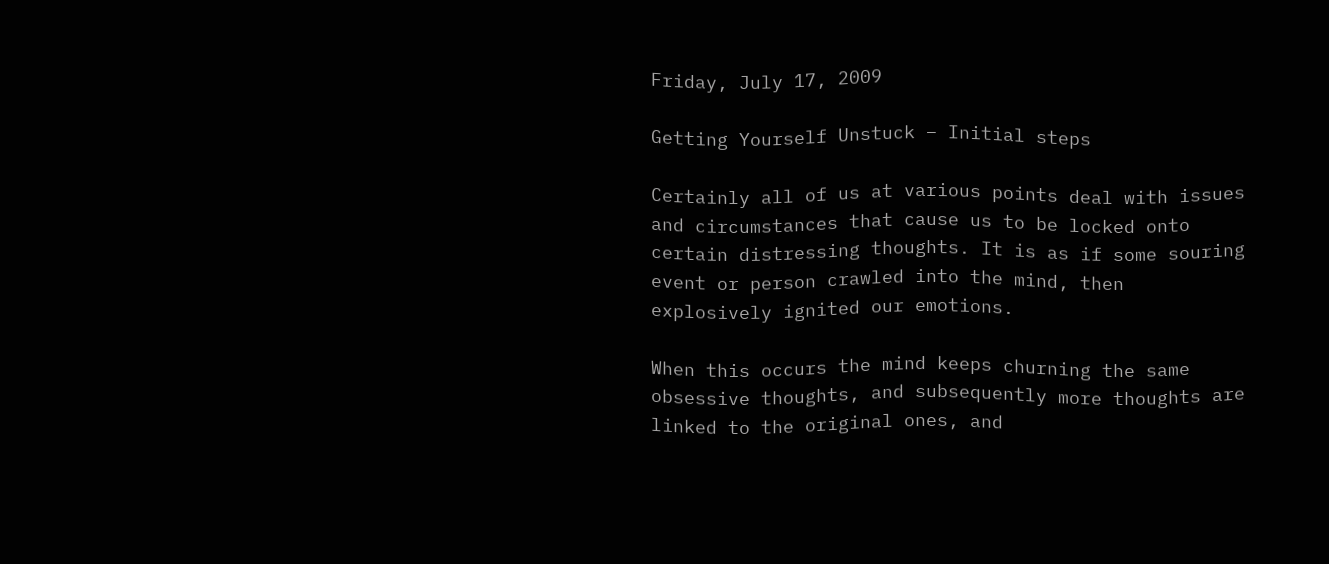Friday, July 17, 2009

Getting Yourself Unstuck – Initial steps

Certainly all of us at various points deal with issues and circumstances that cause us to be locked onto certain distressing thoughts. It is as if some souring event or person crawled into the mind, then explosively ignited our emotions.

When this occurs the mind keeps churning the same obsessive thoughts, and subsequently more thoughts are linked to the original ones, and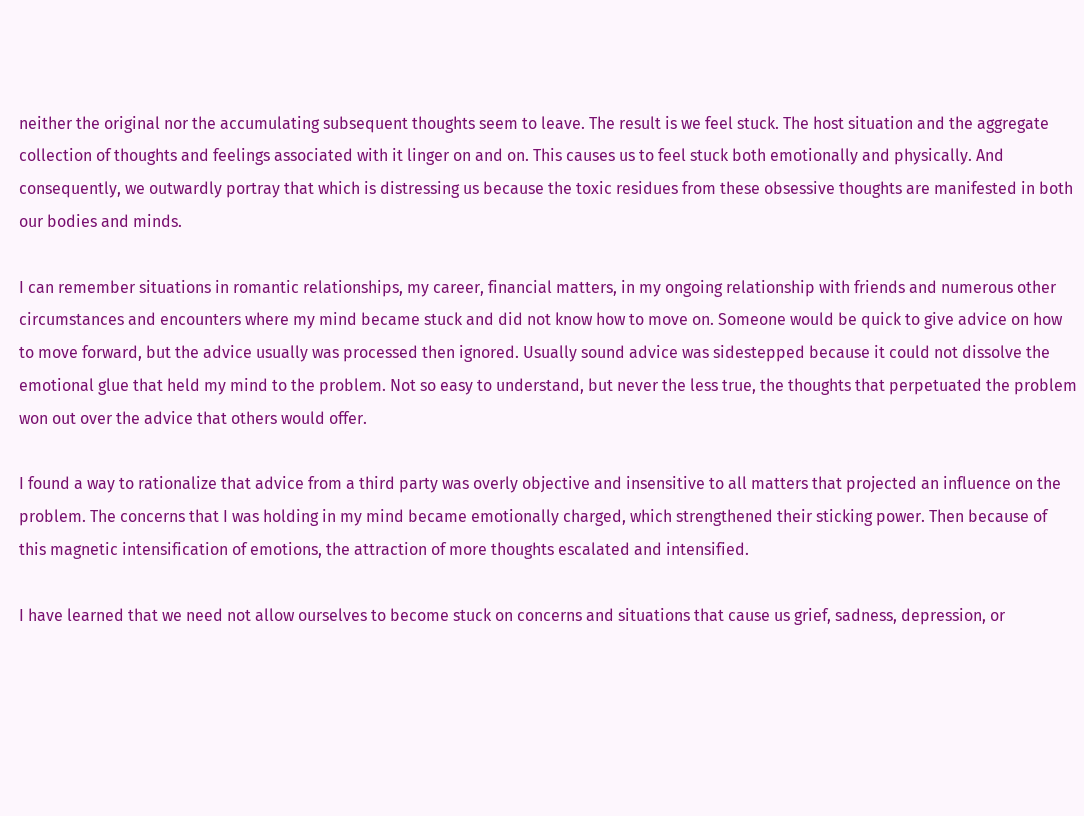neither the original nor the accumulating subsequent thoughts seem to leave. The result is we feel stuck. The host situation and the aggregate collection of thoughts and feelings associated with it linger on and on. This causes us to feel stuck both emotionally and physically. And consequently, we outwardly portray that which is distressing us because the toxic residues from these obsessive thoughts are manifested in both our bodies and minds.

I can remember situations in romantic relationships, my career, financial matters, in my ongoing relationship with friends and numerous other circumstances and encounters where my mind became stuck and did not know how to move on. Someone would be quick to give advice on how to move forward, but the advice usually was processed then ignored. Usually sound advice was sidestepped because it could not dissolve the emotional glue that held my mind to the problem. Not so easy to understand, but never the less true, the thoughts that perpetuated the problem won out over the advice that others would offer.

I found a way to rationalize that advice from a third party was overly objective and insensitive to all matters that projected an influence on the problem. The concerns that I was holding in my mind became emotionally charged, which strengthened their sticking power. Then because of this magnetic intensification of emotions, the attraction of more thoughts escalated and intensified.

I have learned that we need not allow ourselves to become stuck on concerns and situations that cause us grief, sadness, depression, or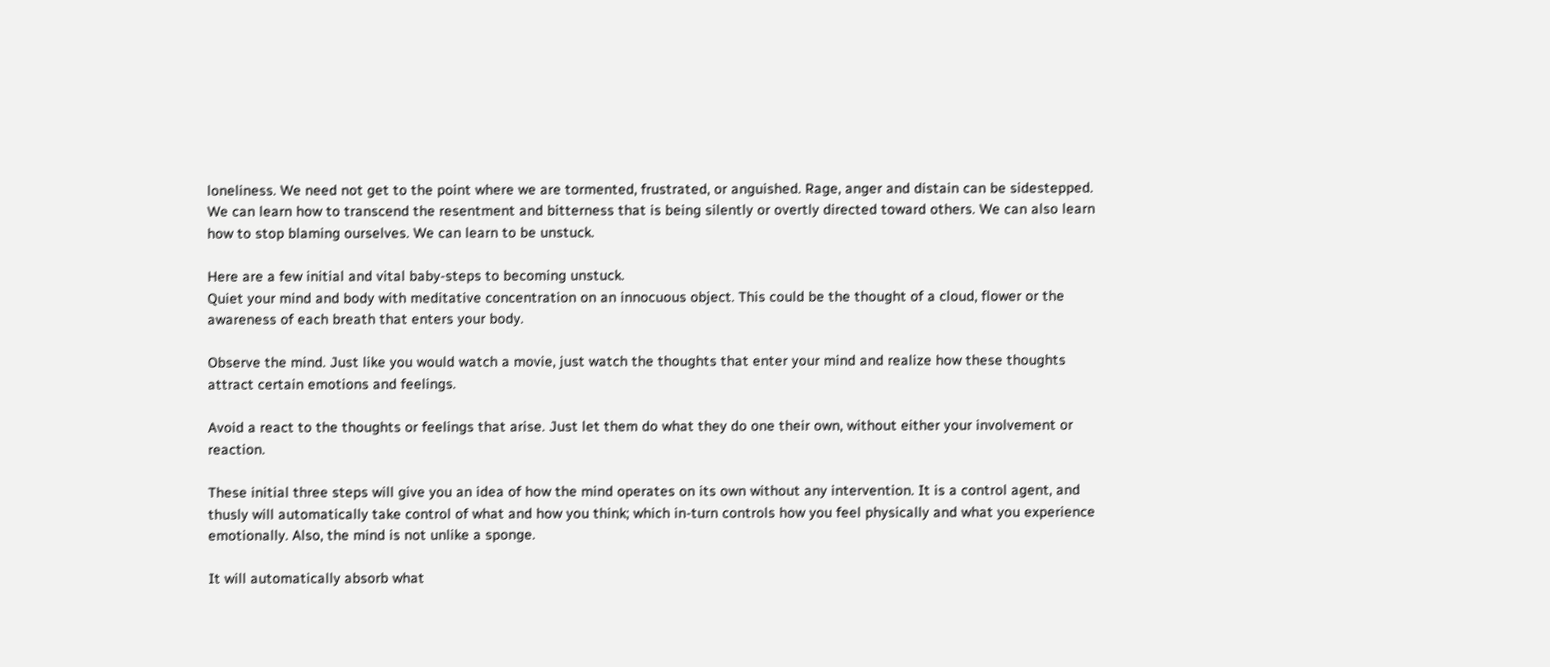loneliness. We need not get to the point where we are tormented, frustrated, or anguished. Rage, anger and distain can be sidestepped. We can learn how to transcend the resentment and bitterness that is being silently or overtly directed toward others. We can also learn how to stop blaming ourselves. We can learn to be unstuck.

Here are a few initial and vital baby-steps to becoming unstuck.
Quiet your mind and body with meditative concentration on an innocuous object. This could be the thought of a cloud, flower or the awareness of each breath that enters your body.

Observe the mind. Just like you would watch a movie, just watch the thoughts that enter your mind and realize how these thoughts attract certain emotions and feelings.

Avoid a react to the thoughts or feelings that arise. Just let them do what they do one their own, without either your involvement or reaction.

These initial three steps will give you an idea of how the mind operates on its own without any intervention. It is a control agent, and thusly will automatically take control of what and how you think; which in-turn controls how you feel physically and what you experience emotionally. Also, the mind is not unlike a sponge.

It will automatically absorb what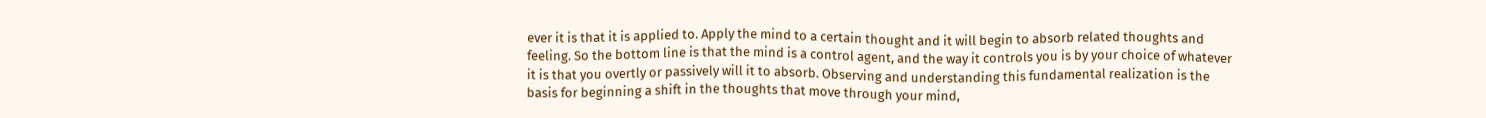ever it is that it is applied to. Apply the mind to a certain thought and it will begin to absorb related thoughts and feeling. So the bottom line is that the mind is a control agent, and the way it controls you is by your choice of whatever it is that you overtly or passively will it to absorb. Observing and understanding this fundamental realization is the basis for beginning a shift in the thoughts that move through your mind,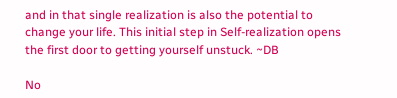and in that single realization is also the potential to change your life. This initial step in Self-realization opens the first door to getting yourself unstuck. ~DB

No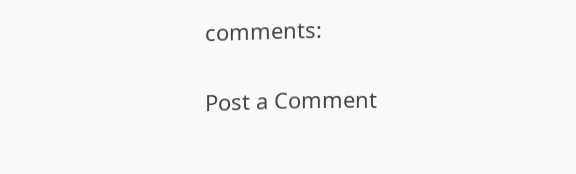comments:

Post a Comment